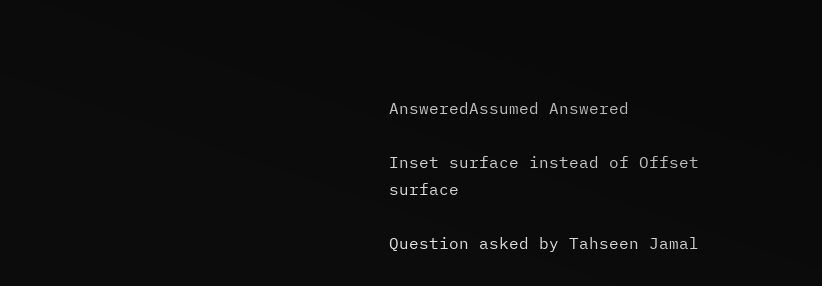AnsweredAssumed Answered

Inset surface instead of Offset surface

Question asked by Tahseen Jamal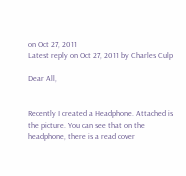on Oct 27, 2011
Latest reply on Oct 27, 2011 by Charles Culp

Dear All,


Recently I created a Headphone. Attached is the picture. You can see that on the headphone, there is a read cover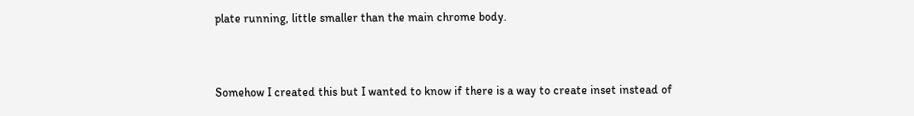plate running, little smaller than the main chrome body.


Somehow I created this but I wanted to know if there is a way to create inset instead of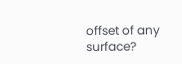offset of any surface?